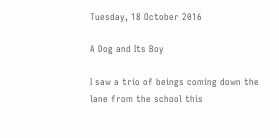Tuesday, 18 October 2016

A Dog and Its Boy

I saw a trio of beings coming down the lane from the school this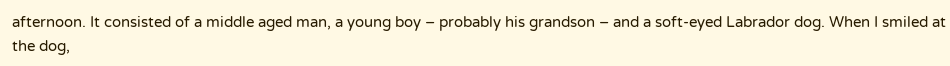afternoon. It consisted of a middle aged man, a young boy – probably his grandson – and a soft-eyed Labrador dog. When I smiled at the dog,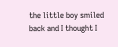the little boy smiled back and I thought I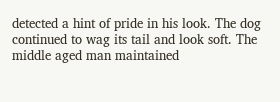detected a hint of pride in his look. The dog continued to wag its tail and look soft. The middle aged man maintained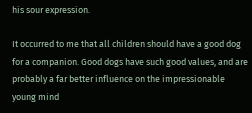his sour expression.

It occurred to me that all children should have a good dog for a companion. Good dogs have such good values, and are probably a far better influence on the impressionable young mind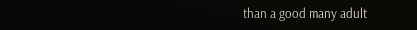than a good many adult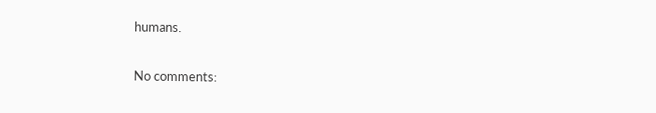humans.

No comments: